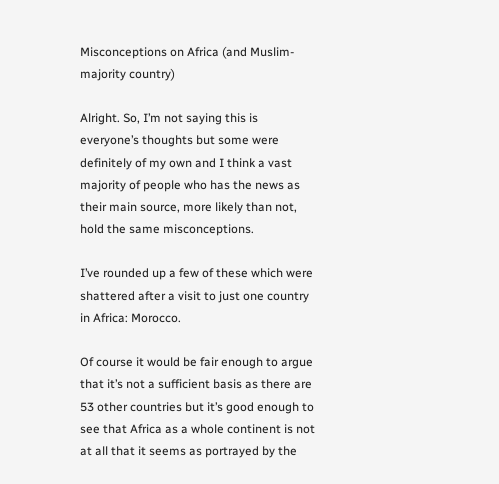Misconceptions on Africa (and Muslim-majority country)

Alright. So, I’m not saying this is everyone’s thoughts but some were definitely of my own and I think a vast majority of people who has the news as their main source, more likely than not, hold the same misconceptions.

I’ve rounded up a few of these which were shattered after a visit to just one country in Africa: Morocco.

Of course it would be fair enough to argue that it’s not a sufficient basis as there are 53 other countries but it’s good enough to see that Africa as a whole continent is not at all that it seems as portrayed by the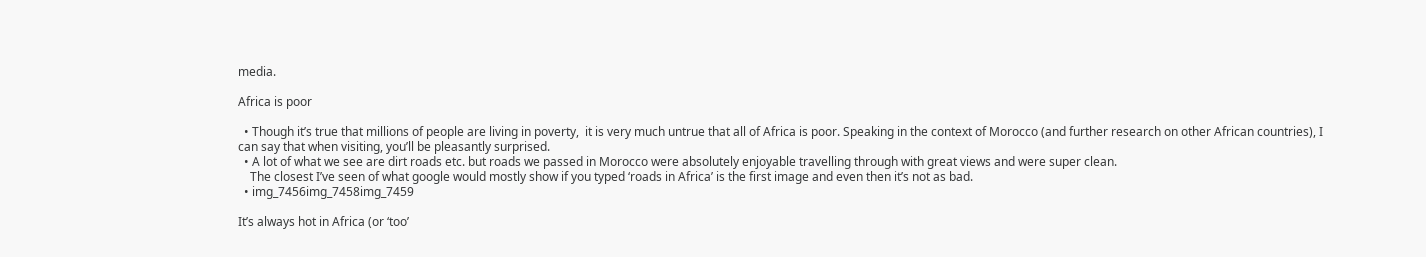media.

Africa is poor

  • Though it’s true that millions of people are living in poverty,  it is very much untrue that all of Africa is poor. Speaking in the context of Morocco (and further research on other African countries), I can say that when visiting, you’ll be pleasantly surprised.
  • A lot of what we see are dirt roads etc. but roads we passed in Morocco were absolutely enjoyable travelling through with great views and were super clean.
    The closest I’ve seen of what google would mostly show if you typed ‘roads in Africa’ is the first image and even then it’s not as bad.
  • img_7456img_7458img_7459

It’s always hot in Africa (or ‘too’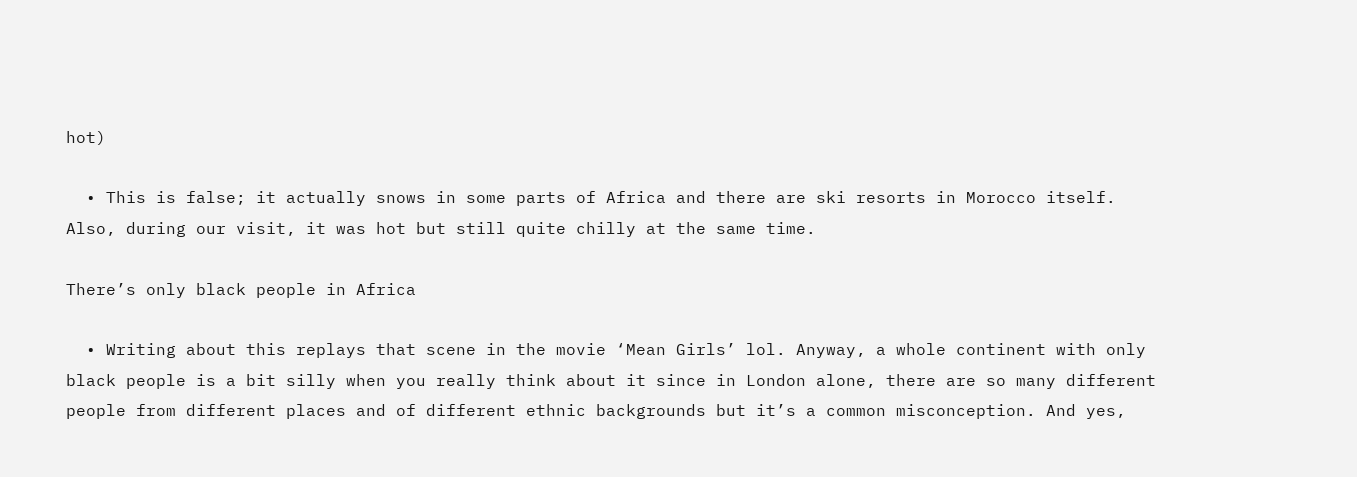hot)

  • This is false; it actually snows in some parts of Africa and there are ski resorts in Morocco itself. Also, during our visit, it was hot but still quite chilly at the same time.

There’s only black people in Africa

  • Writing about this replays that scene in the movie ‘Mean Girls’ lol. Anyway, a whole continent with only black people is a bit silly when you really think about it since in London alone, there are so many different people from different places and of different ethnic backgrounds but it’s a common misconception. And yes,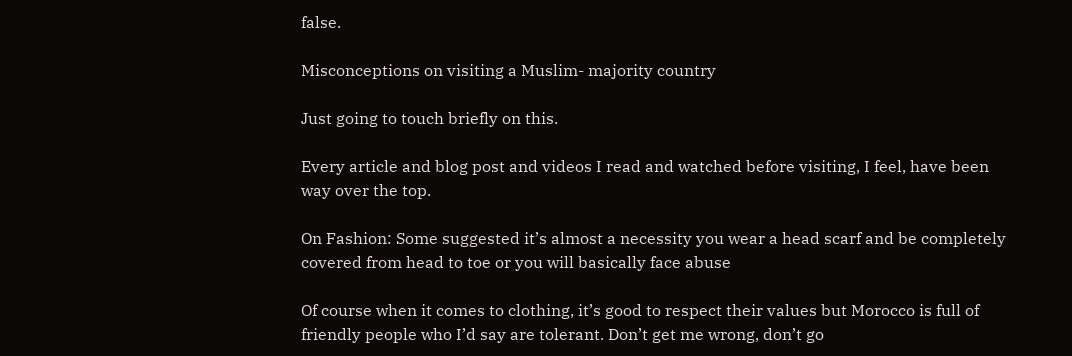false.

Misconceptions on visiting a Muslim- majority country

Just going to touch briefly on this.

Every article and blog post and videos I read and watched before visiting, I feel, have been way over the top.

On Fashion: Some suggested it’s almost a necessity you wear a head scarf and be completely covered from head to toe or you will basically face abuse

Of course when it comes to clothing, it’s good to respect their values but Morocco is full of friendly people who I’d say are tolerant. Don’t get me wrong, don’t go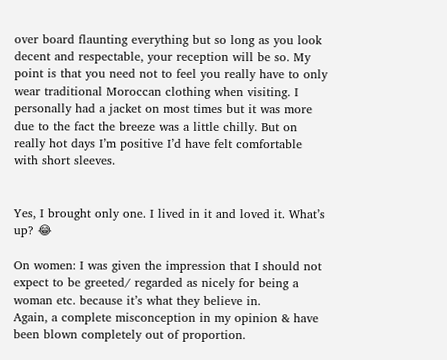over board flaunting everything but so long as you look decent and respectable, your reception will be so. My point is that you need not to feel you really have to only wear traditional Moroccan clothing when visiting. I personally had a jacket on most times but it was more due to the fact the breeze was a little chilly. But on really hot days I’m positive I’d have felt comfortable with short sleeves.


Yes, I brought only one. I lived in it and loved it. What’s up? 😂

On women: I was given the impression that I should not expect to be greeted/ regarded as nicely for being a woman etc. because it’s what they believe in.
Again, a complete misconception in my opinion & have been blown completely out of proportion.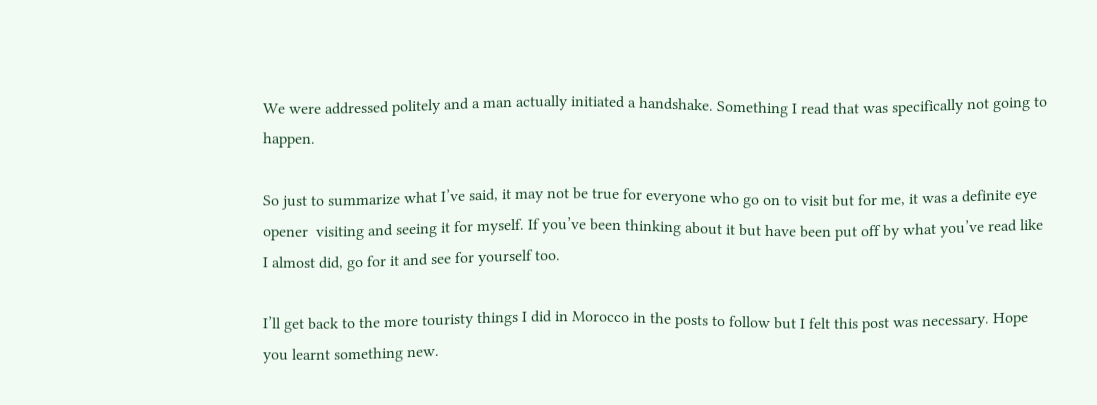We were addressed politely and a man actually initiated a handshake. Something I read that was specifically not going to happen.

So just to summarize what I’ve said, it may not be true for everyone who go on to visit but for me, it was a definite eye opener  visiting and seeing it for myself. If you’ve been thinking about it but have been put off by what you’ve read like I almost did, go for it and see for yourself too.

I’ll get back to the more touristy things I did in Morocco in the posts to follow but I felt this post was necessary. Hope you learnt something new.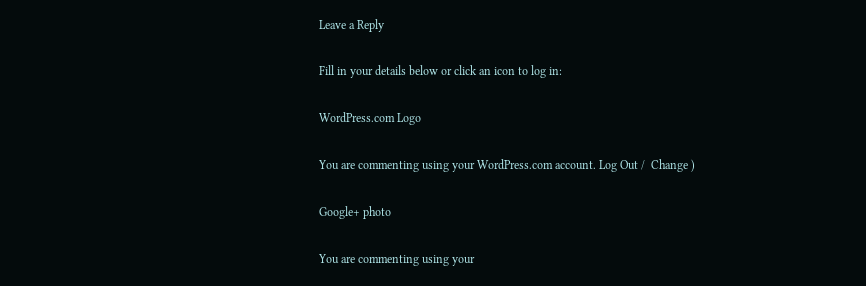Leave a Reply

Fill in your details below or click an icon to log in:

WordPress.com Logo

You are commenting using your WordPress.com account. Log Out /  Change )

Google+ photo

You are commenting using your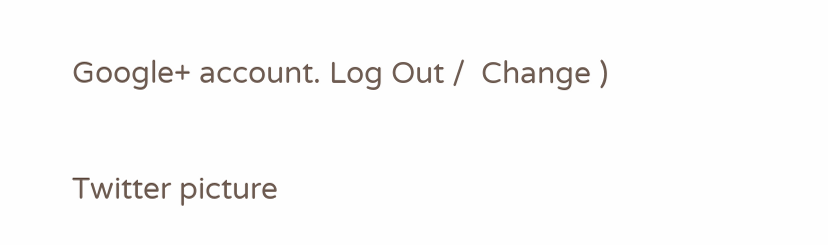Google+ account. Log Out /  Change )

Twitter picture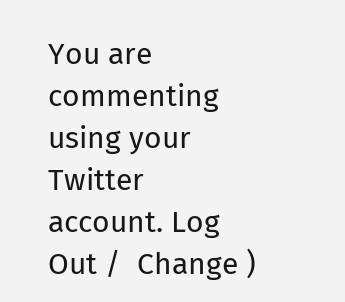You are commenting using your Twitter account. Log Out /  Change )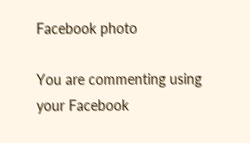Facebook photo

You are commenting using your Facebook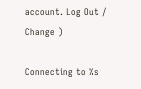account. Log Out /  Change )

Connecting to %s